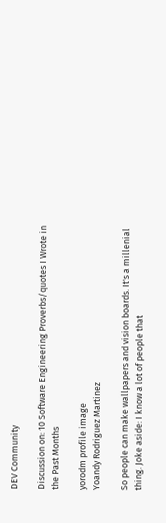DEV Community

Discussion on: 10 Software Engineering Proverbs/quotes I Wrote in the Past Months

yorodm profile image
Yoandy Rodriguez Martinez

So people can make wallpapers and vision boards. It's a millenial thing. Joke aside: I know a lot of people that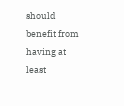should benefit from having at least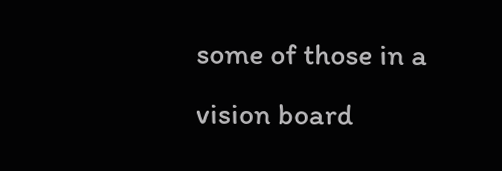some of those in a vision board